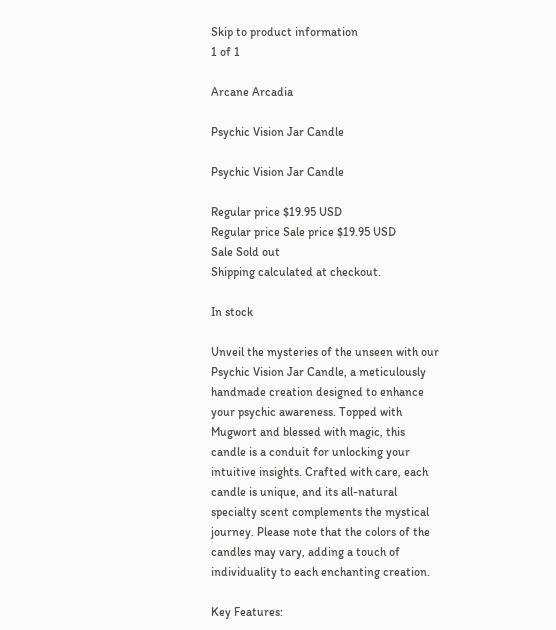Skip to product information
1 of 1

Arcane Arcadia

Psychic Vision Jar Candle

Psychic Vision Jar Candle

Regular price $19.95 USD
Regular price Sale price $19.95 USD
Sale Sold out
Shipping calculated at checkout.

In stock

Unveil the mysteries of the unseen with our Psychic Vision Jar Candle, a meticulously handmade creation designed to enhance your psychic awareness. Topped with Mugwort and blessed with magic, this candle is a conduit for unlocking your intuitive insights. Crafted with care, each candle is unique, and its all-natural specialty scent complements the mystical journey. Please note that the colors of the candles may vary, adding a touch of individuality to each enchanting creation.

Key Features: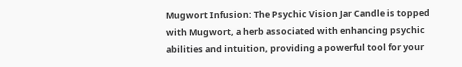Mugwort Infusion: The Psychic Vision Jar Candle is topped with Mugwort, a herb associated with enhancing psychic abilities and intuition, providing a powerful tool for your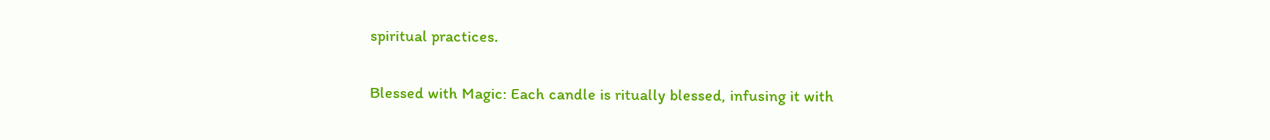spiritual practices.

Blessed with Magic: Each candle is ritually blessed, infusing it with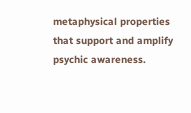metaphysical properties that support and amplify psychic awareness.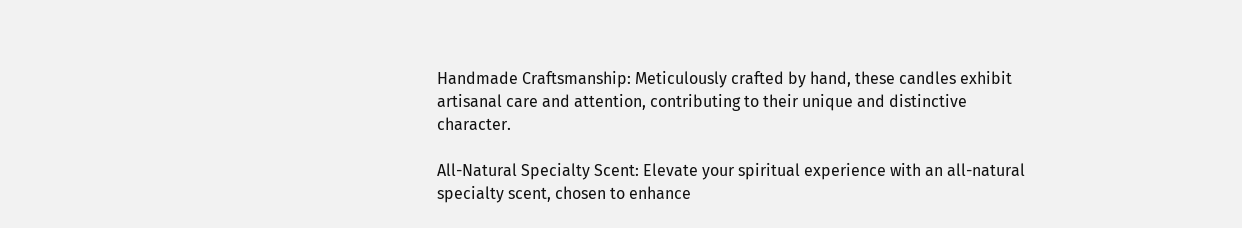Handmade Craftsmanship: Meticulously crafted by hand, these candles exhibit artisanal care and attention, contributing to their unique and distinctive character.

All-Natural Specialty Scent: Elevate your spiritual experience with an all-natural specialty scent, chosen to enhance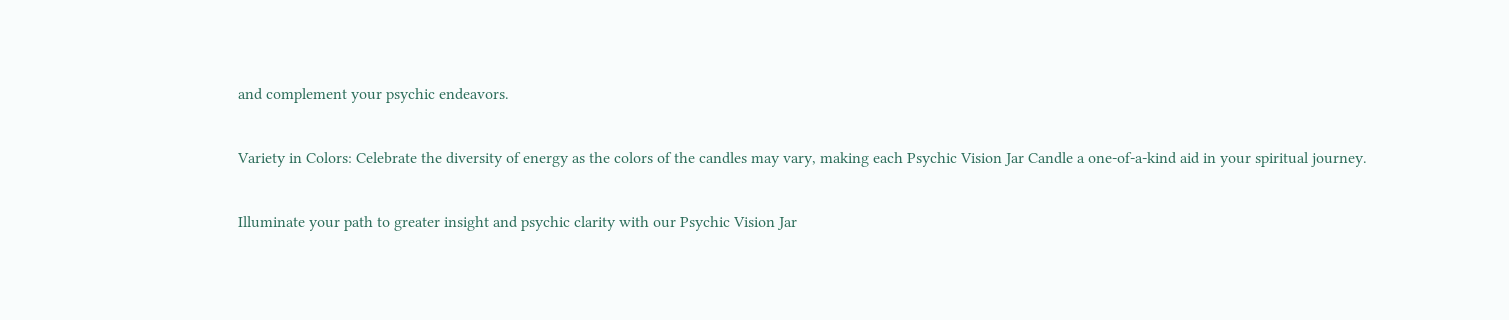and complement your psychic endeavors.

Variety in Colors: Celebrate the diversity of energy as the colors of the candles may vary, making each Psychic Vision Jar Candle a one-of-a-kind aid in your spiritual journey.

Illuminate your path to greater insight and psychic clarity with our Psychic Vision Jar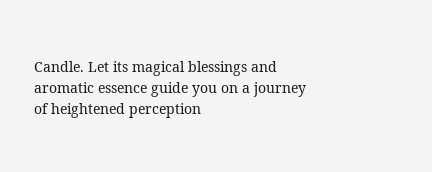Candle. Let its magical blessings and aromatic essence guide you on a journey of heightened perception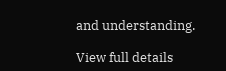and understanding.

View full details